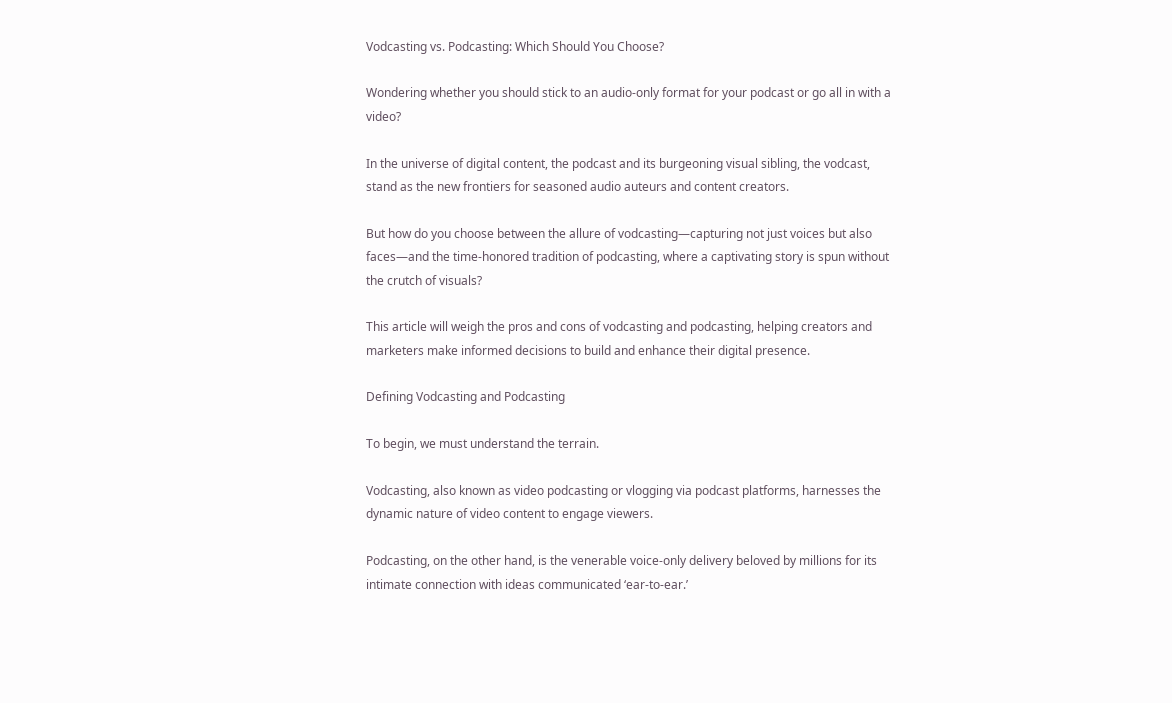Vodcasting vs. Podcasting: Which Should You Choose?

Wondering whether you should stick to an audio-only format for your podcast or go all in with a video?

In the universe of digital content, the podcast and its burgeoning visual sibling, the vodcast, stand as the new frontiers for seasoned audio auteurs and content creators.

But how do you choose between the allure of vodcasting—capturing not just voices but also faces—and the time-honored tradition of podcasting, where a captivating story is spun without the crutch of visuals?

This article will weigh the pros and cons of vodcasting and podcasting, helping creators and marketers make informed decisions to build and enhance their digital presence.

Defining Vodcasting and Podcasting

To begin, we must understand the terrain.

Vodcasting, also known as video podcasting or vlogging via podcast platforms, harnesses the dynamic nature of video content to engage viewers.

Podcasting, on the other hand, is the venerable voice-only delivery beloved by millions for its intimate connection with ideas communicated ‘ear-to-ear.’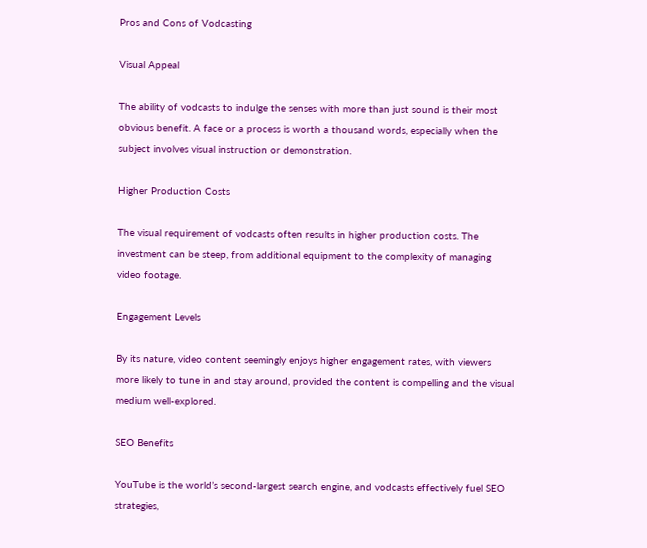Pros and Cons of Vodcasting

Visual Appeal

The ability of vodcasts to indulge the senses with more than just sound is their most obvious benefit. A face or a process is worth a thousand words, especially when the subject involves visual instruction or demonstration.

Higher Production Costs

The visual requirement of vodcasts often results in higher production costs. The investment can be steep, from additional equipment to the complexity of managing video footage.

Engagement Levels

By its nature, video content seemingly enjoys higher engagement rates, with viewers more likely to tune in and stay around, provided the content is compelling and the visual medium well-explored.

SEO Benefits

YouTube is the world’s second-largest search engine, and vodcasts effectively fuel SEO strategies,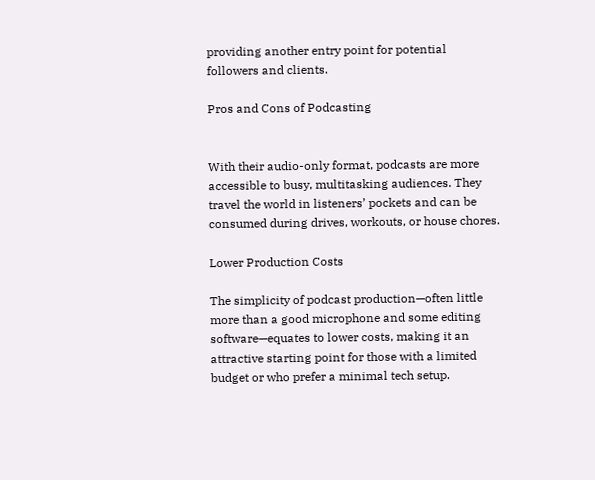providing another entry point for potential followers and clients.

Pros and Cons of Podcasting


With their audio-only format, podcasts are more accessible to busy, multitasking audiences. They travel the world in listeners’ pockets and can be consumed during drives, workouts, or house chores.

Lower Production Costs

The simplicity of podcast production—often little more than a good microphone and some editing software—equates to lower costs, making it an attractive starting point for those with a limited budget or who prefer a minimal tech setup.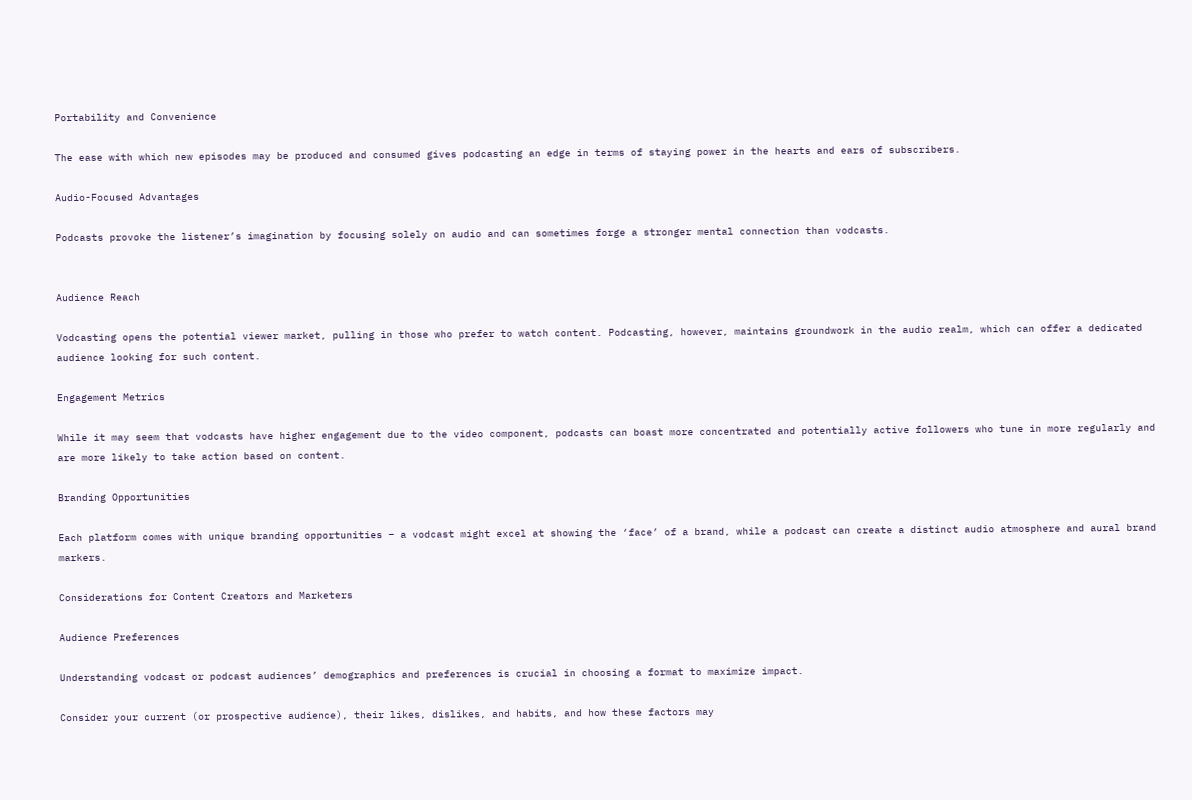Portability and Convenience

The ease with which new episodes may be produced and consumed gives podcasting an edge in terms of staying power in the hearts and ears of subscribers.

Audio-Focused Advantages

Podcasts provoke the listener’s imagination by focusing solely on audio and can sometimes forge a stronger mental connection than vodcasts.


Audience Reach

Vodcasting opens the potential viewer market, pulling in those who prefer to watch content. Podcasting, however, maintains groundwork in the audio realm, which can offer a dedicated audience looking for such content.

Engagement Metrics

While it may seem that vodcasts have higher engagement due to the video component, podcasts can boast more concentrated and potentially active followers who tune in more regularly and are more likely to take action based on content.

Branding Opportunities

Each platform comes with unique branding opportunities – a vodcast might excel at showing the ‘face’ of a brand, while a podcast can create a distinct audio atmosphere and aural brand markers.

Considerations for Content Creators and Marketers

Audience Preferences

Understanding vodcast or podcast audiences’ demographics and preferences is crucial in choosing a format to maximize impact.

Consider your current (or prospective audience), their likes, dislikes, and habits, and how these factors may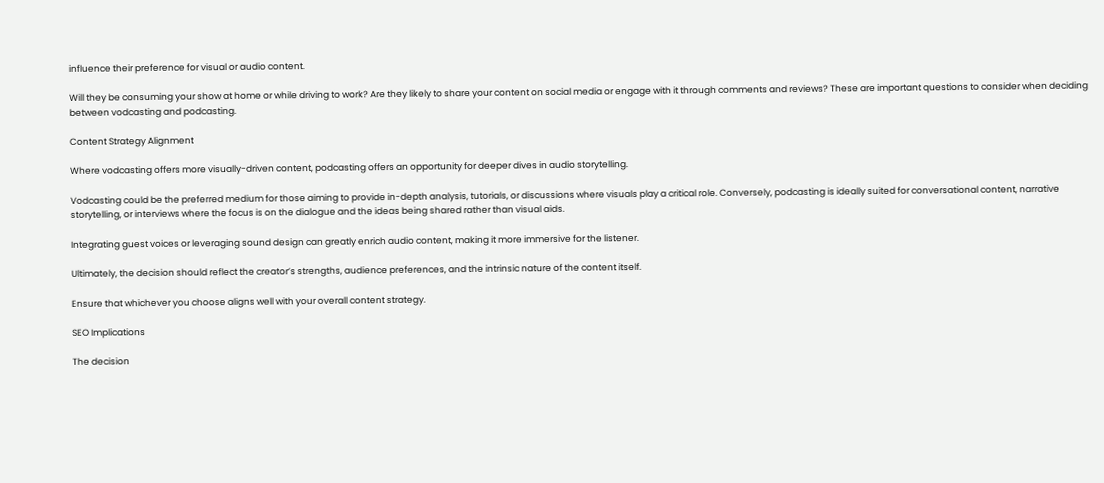influence their preference for visual or audio content.

Will they be consuming your show at home or while driving to work? Are they likely to share your content on social media or engage with it through comments and reviews? These are important questions to consider when deciding between vodcasting and podcasting.

Content Strategy Alignment

Where vodcasting offers more visually-driven content, podcasting offers an opportunity for deeper dives in audio storytelling.

Vodcasting could be the preferred medium for those aiming to provide in-depth analysis, tutorials, or discussions where visuals play a critical role. Conversely, podcasting is ideally suited for conversational content, narrative storytelling, or interviews where the focus is on the dialogue and the ideas being shared rather than visual aids.

Integrating guest voices or leveraging sound design can greatly enrich audio content, making it more immersive for the listener.

Ultimately, the decision should reflect the creator’s strengths, audience preferences, and the intrinsic nature of the content itself.

Ensure that whichever you choose aligns well with your overall content strategy.

SEO Implications

The decision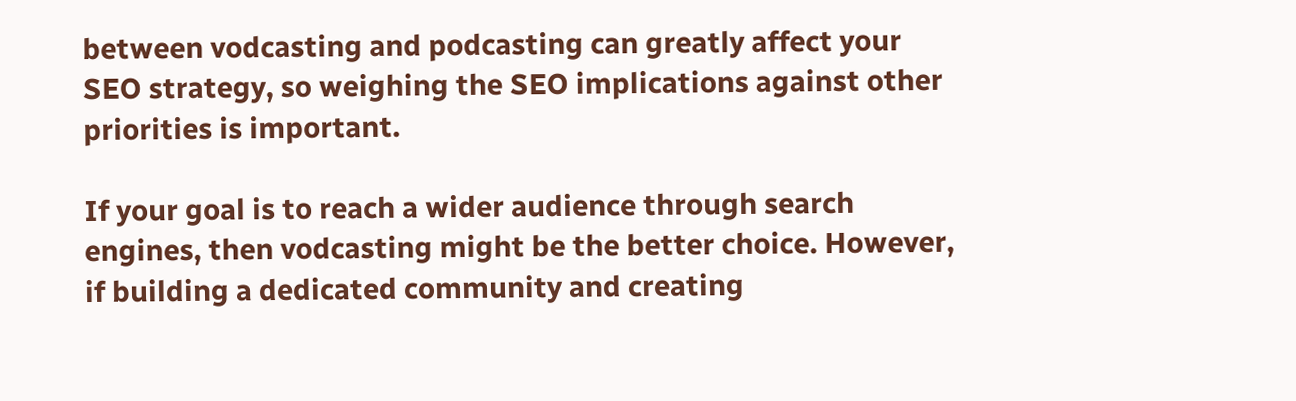between vodcasting and podcasting can greatly affect your SEO strategy, so weighing the SEO implications against other priorities is important.

If your goal is to reach a wider audience through search engines, then vodcasting might be the better choice. However, if building a dedicated community and creating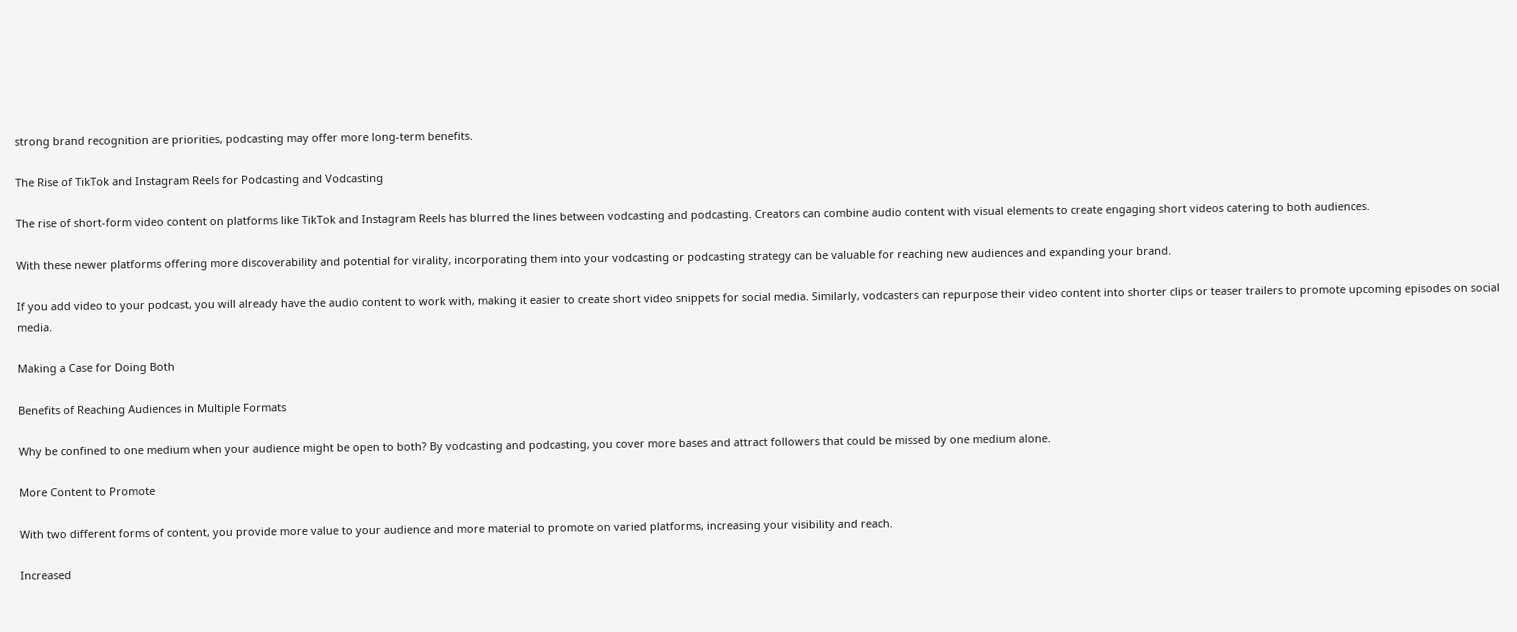strong brand recognition are priorities, podcasting may offer more long-term benefits.

The Rise of TikTok and Instagram Reels for Podcasting and Vodcasting

The rise of short-form video content on platforms like TikTok and Instagram Reels has blurred the lines between vodcasting and podcasting. Creators can combine audio content with visual elements to create engaging short videos catering to both audiences.

With these newer platforms offering more discoverability and potential for virality, incorporating them into your vodcasting or podcasting strategy can be valuable for reaching new audiences and expanding your brand.

If you add video to your podcast, you will already have the audio content to work with, making it easier to create short video snippets for social media. Similarly, vodcasters can repurpose their video content into shorter clips or teaser trailers to promote upcoming episodes on social media.

Making a Case for Doing Both

Benefits of Reaching Audiences in Multiple Formats

Why be confined to one medium when your audience might be open to both? By vodcasting and podcasting, you cover more bases and attract followers that could be missed by one medium alone.

More Content to Promote

With two different forms of content, you provide more value to your audience and more material to promote on varied platforms, increasing your visibility and reach.

Increased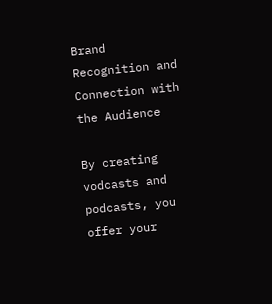Brand Recognition and Connection with the Audience

By creating vodcasts and podcasts, you offer your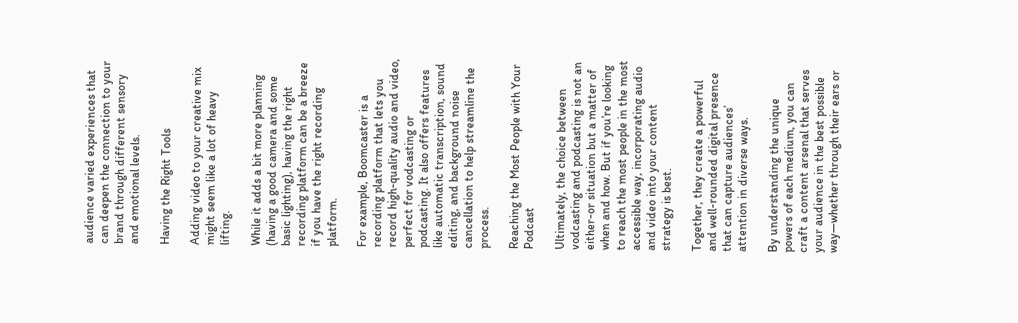audience varied experiences that can deepen the connection to your brand through different sensory and emotional levels.

Having the Right Tools

Adding video to your creative mix might seem like a lot of heavy lifting.

While it adds a bit more planning (having a good camera and some basic lighting), having the right recording platform can be a breeze if you have the right recording platform.

For example, Boomcaster is a recording platform that lets you record high-quality audio and video, perfect for vodcasting or podcasting. It also offers features like automatic transcription, sound editing, and background noise cancellation to help streamline the process.

Reaching the Most People with Your Podcast

Ultimately, the choice between vodcasting and podcasting is not an either-or situation but a matter of when and how. But if you’re looking to reach the most people in the most accessible way, incorporating audio and video into your content strategy is best.

Together, they create a powerful and well-rounded digital presence that can capture audiences’ attention in diverse ways.

By understanding the unique powers of each medium, you can craft a content arsenal that serves your audience in the best possible way—whether through their ears or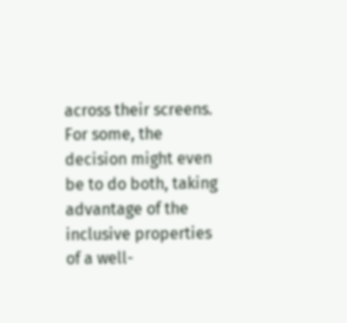across their screens. For some, the decision might even be to do both, taking advantage of the inclusive properties of a well-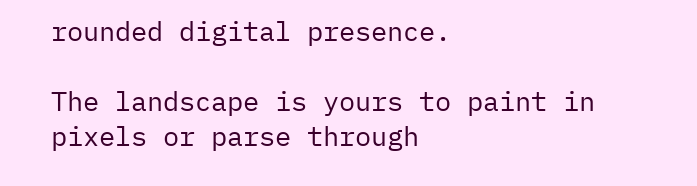rounded digital presence.

The landscape is yours to paint in pixels or parse through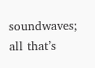soundwaves; all that’s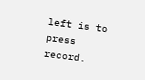left is to press record.